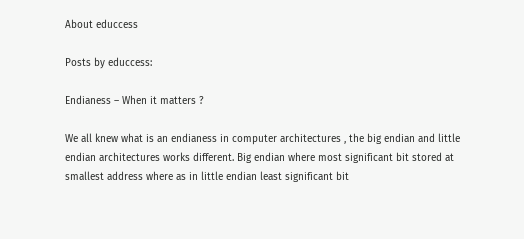About educcess

Posts by educcess:

Endianess – When it matters ?

We all knew what is an endianess in computer architectures , the big endian and little endian architectures works different. Big endian where most significant bit stored at smallest address where as in little endian least significant bit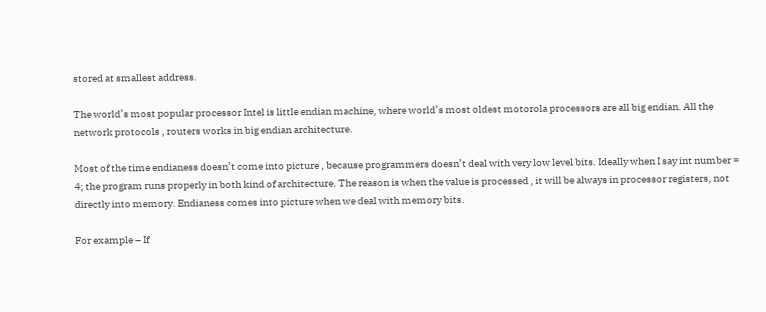stored at smallest address.

The world’s most popular processor Intel is little endian machine, where world’s most oldest motorola processors are all big endian. All the network protocols , routers works in big endian architecture.

Most of the time endianess doesn’t come into picture , because programmers doesn’t deal with very low level bits. Ideally when I say int number = 4; the program runs properly in both kind of architecture. The reason is when the value is processed , it will be always in processor registers, not directly into memory. Endianess comes into picture when we deal with memory bits.

For example – If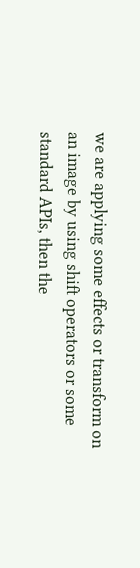we are applying some effects or transform on an image by using shift operators or some standard APIs, then the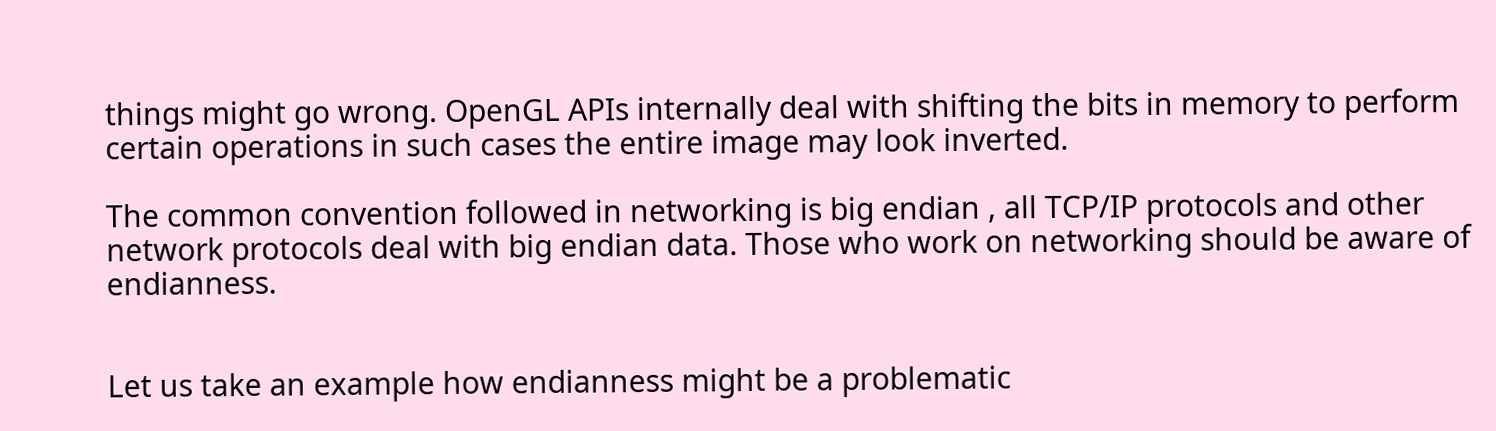things might go wrong. OpenGL APIs internally deal with shifting the bits in memory to perform certain operations in such cases the entire image may look inverted.

The common convention followed in networking is big endian , all TCP/IP protocols and other network protocols deal with big endian data. Those who work on networking should be aware of endianness.


Let us take an example how endianness might be a problematic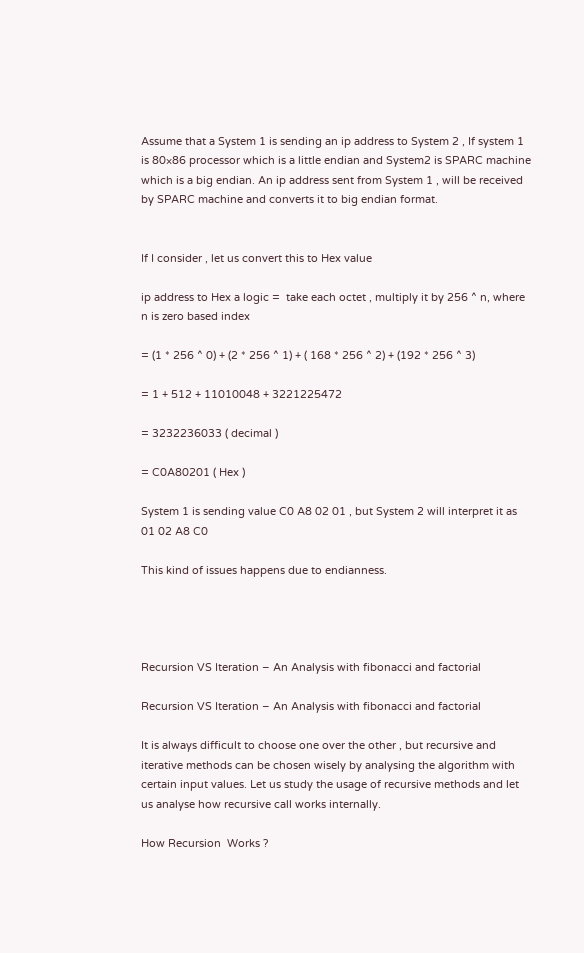Assume that a System 1 is sending an ip address to System 2 , If system 1 is 80×86 processor which is a little endian and System2 is SPARC machine which is a big endian. An ip address sent from System 1 , will be received by SPARC machine and converts it to big endian format.


If I consider , let us convert this to Hex value

ip address to Hex a logic =  take each octet , multiply it by 256 ^ n, where n is zero based index

= (1 * 256 ^ 0) + (2 * 256 ^ 1) + ( 168 * 256 ^ 2) + (192 * 256 ^ 3)

= 1 + 512 + 11010048 + 3221225472

= 3232236033 ( decimal )

= C0A80201 ( Hex )

System 1 is sending value C0 A8 02 01 , but System 2 will interpret it as 01 02 A8 C0

This kind of issues happens due to endianness.




Recursion VS Iteration – An Analysis with fibonacci and factorial

Recursion VS Iteration – An Analysis with fibonacci and factorial

It is always difficult to choose one over the other , but recursive and iterative methods can be chosen wisely by analysing the algorithm with certain input values. Let us study the usage of recursive methods and let us analyse how recursive call works internally.

How Recursion  Works ?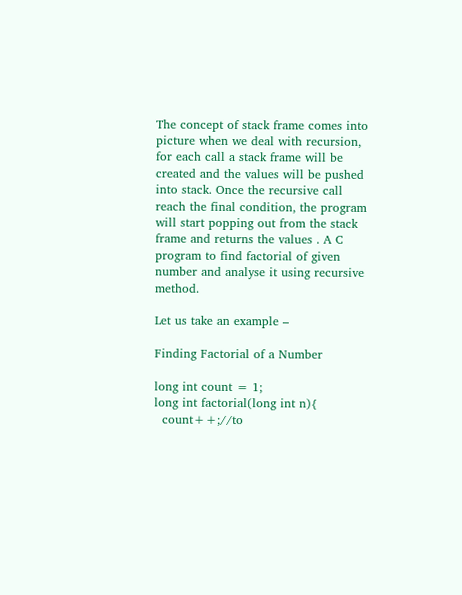The concept of stack frame comes into picture when we deal with recursion, for each call a stack frame will be created and the values will be pushed into stack. Once the recursive call reach the final condition, the program will start popping out from the stack frame and returns the values . A C program to find factorial of given number and analyse it using recursive method.

Let us take an example –

Finding Factorial of a Number

long int count = 1;
long int factorial(long int n){
  count++;//to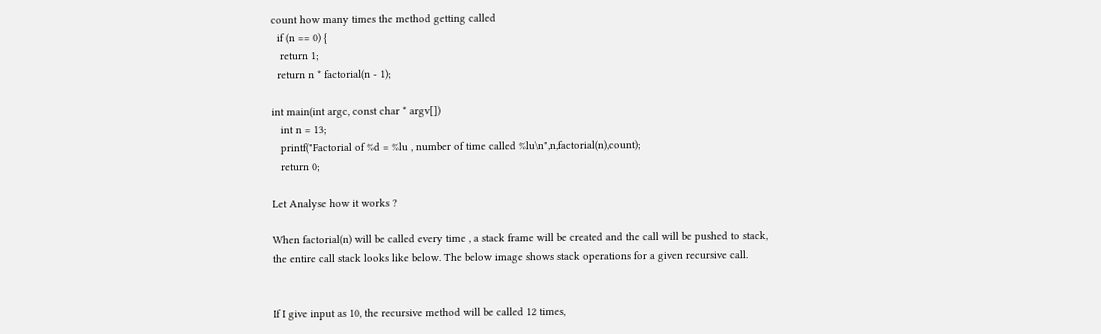count how many times the method getting called
  if (n == 0) {
   return 1;
  return n * factorial(n - 1);

int main(int argc, const char * argv[])
   int n = 13;
   printf("Factorial of %d = %lu , number of time called %lu\n",n,factorial(n),count);
   return 0;

Let Analyse how it works ?

When factorial(n) will be called every time , a stack frame will be created and the call will be pushed to stack, the entire call stack looks like below. The below image shows stack operations for a given recursive call.


If I give input as 10, the recursive method will be called 12 times,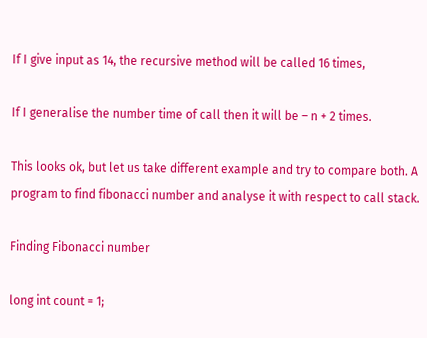If I give input as 14, the recursive method will be called 16 times,

If I generalise the number time of call then it will be – n + 2 times.

This looks ok, but let us take different example and try to compare both. A program to find fibonacci number and analyse it with respect to call stack.

Finding Fibonacci number

long int count = 1;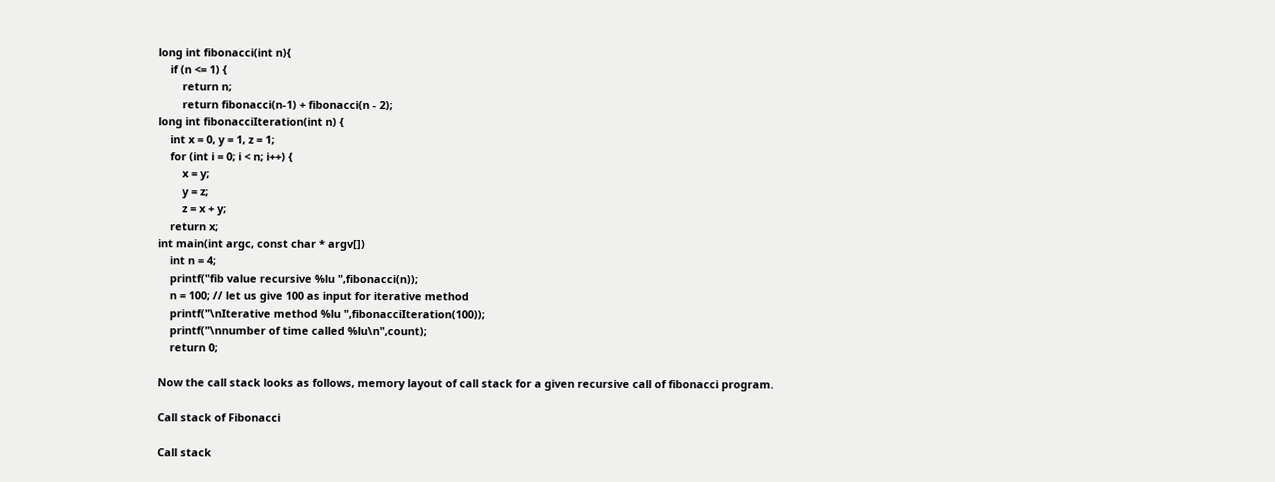long int fibonacci(int n){
    if (n <= 1) {
        return n;
        return fibonacci(n-1) + fibonacci(n - 2);
long int fibonacciIteration(int n) {
    int x = 0, y = 1, z = 1;
    for (int i = 0; i < n; i++) {
        x = y;
        y = z;
        z = x + y;
    return x;
int main(int argc, const char * argv[])
    int n = 4;
    printf("fib value recursive %lu ",fibonacci(n));
    n = 100; // let us give 100 as input for iterative method
    printf("\nIterative method %lu ",fibonacciIteration(100));
    printf("\nnumber of time called %lu\n",count);
    return 0;

Now the call stack looks as follows, memory layout of call stack for a given recursive call of fibonacci program.

Call stack of Fibonacci

Call stack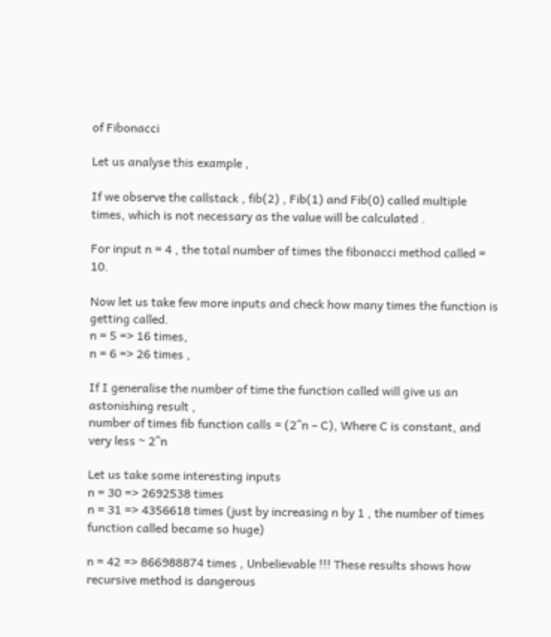of Fibonacci

Let us analyse this example ,

If we observe the callstack , fib(2) , Fib(1) and Fib(0) called multiple times, which is not necessary as the value will be calculated .

For input n = 4 , the total number of times the fibonacci method called = 10.

Now let us take few more inputs and check how many times the function is getting called.
n = 5 => 16 times,
n = 6 => 26 times ,

If I generalise the number of time the function called will give us an astonishing result ,
number of times fib function calls = (2^n – C), Where C is constant, and very less ~ 2^n

Let us take some interesting inputs
n = 30 => 2692538 times
n = 31 => 4356618 times (just by increasing n by 1 , the number of times function called became so huge)

n = 42 => 866988874 times , Unbelievable !!! These results shows how recursive method is dangerous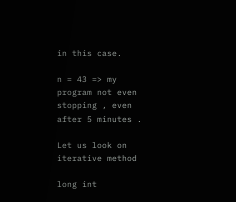in this case.

n = 43 => my program not even stopping , even after 5 minutes .

Let us look on iterative method

long int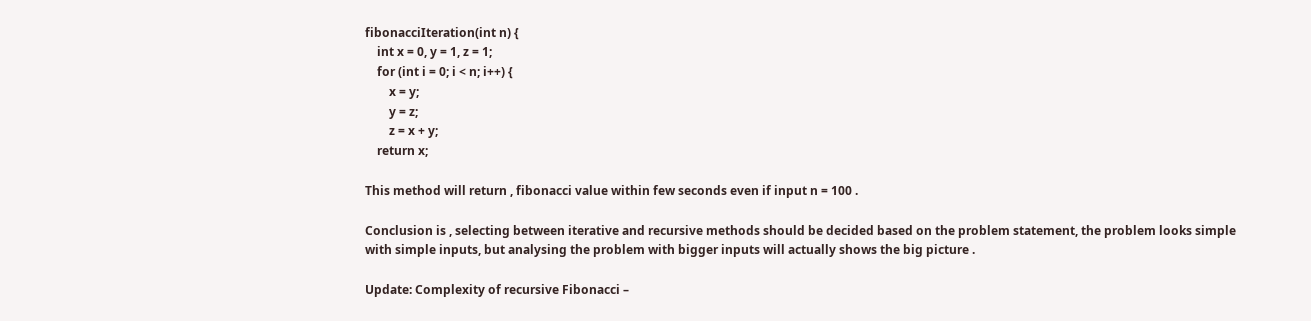fibonacciIteration(int n) {
    int x = 0, y = 1, z = 1;
    for (int i = 0; i < n; i++) {
        x = y;
        y = z;
        z = x + y;
    return x;

This method will return , fibonacci value within few seconds even if input n = 100 .

Conclusion is , selecting between iterative and recursive methods should be decided based on the problem statement, the problem looks simple with simple inputs, but analysing the problem with bigger inputs will actually shows the big picture .

Update: Complexity of recursive Fibonacci –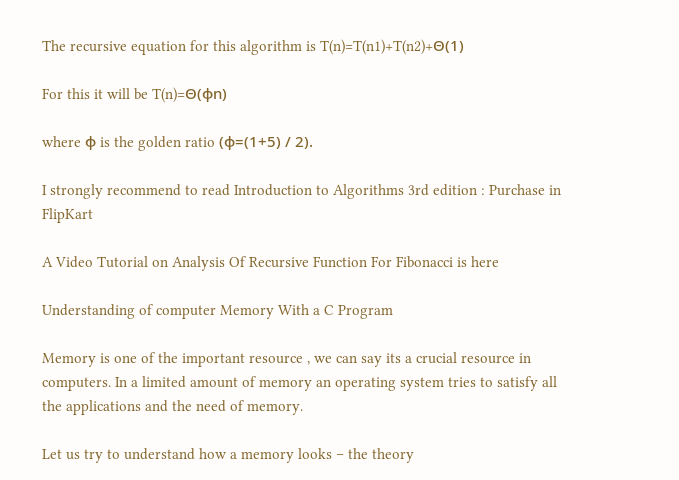The recursive equation for this algorithm is T(n)=T(n1)+T(n2)+Θ(1)

For this it will be T(n)=Θ(ϕn)

where ϕ is the golden ratio (ϕ=(1+5) / 2).

I strongly recommend to read Introduction to Algorithms 3rd edition : Purchase in FlipKart

A Video Tutorial on Analysis Of Recursive Function For Fibonacci is here

Understanding of computer Memory With a C Program

Memory is one of the important resource , we can say its a crucial resource in computers. In a limited amount of memory an operating system tries to satisfy all the applications and the need of memory.

Let us try to understand how a memory looks – the theory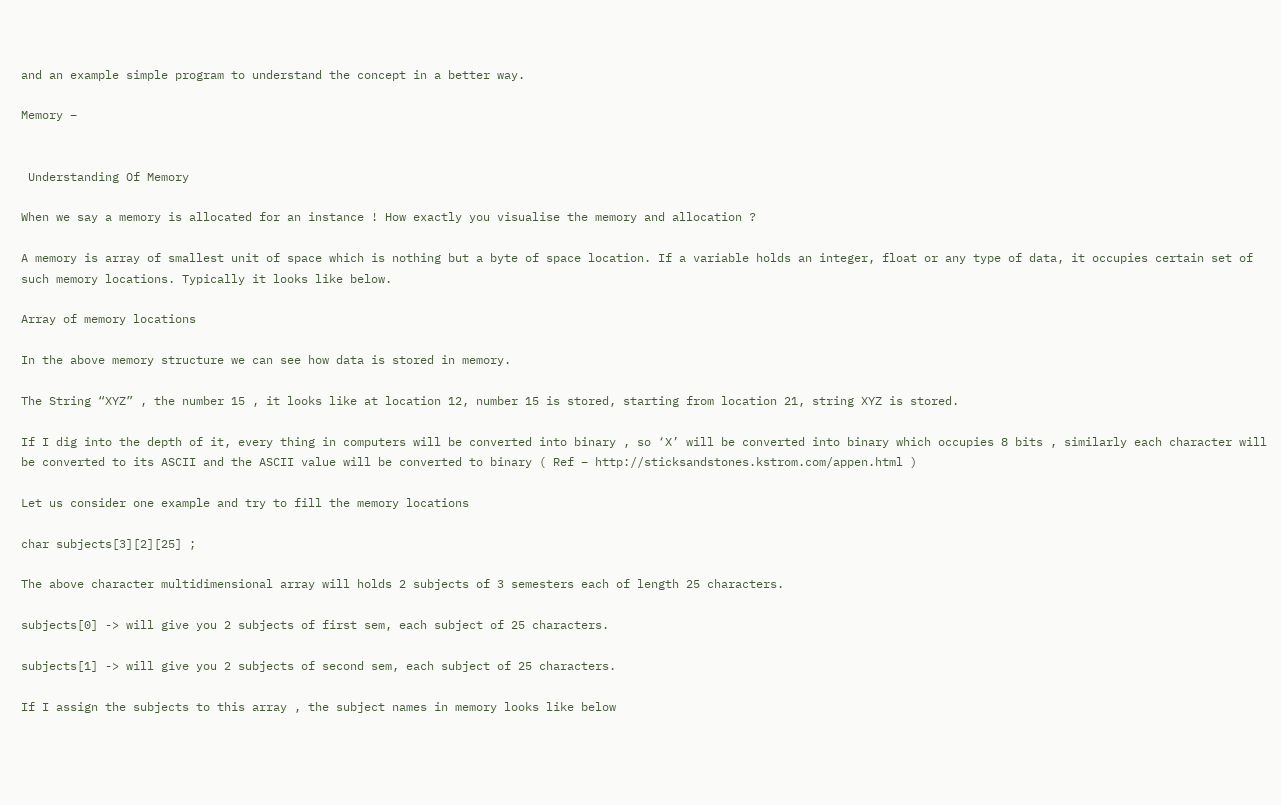and an example simple program to understand the concept in a better way.

Memory –


 Understanding Of Memory

When we say a memory is allocated for an instance ! How exactly you visualise the memory and allocation ?

A memory is array of smallest unit of space which is nothing but a byte of space location. If a variable holds an integer, float or any type of data, it occupies certain set of such memory locations. Typically it looks like below.

Array of memory locations

In the above memory structure we can see how data is stored in memory.

The String “XYZ” , the number 15 , it looks like at location 12, number 15 is stored, starting from location 21, string XYZ is stored.

If I dig into the depth of it, every thing in computers will be converted into binary , so ‘X’ will be converted into binary which occupies 8 bits , similarly each character will be converted to its ASCII and the ASCII value will be converted to binary ( Ref – http://sticksandstones.kstrom.com/appen.html )

Let us consider one example and try to fill the memory locations

char subjects[3][2][25] ;

The above character multidimensional array will holds 2 subjects of 3 semesters each of length 25 characters.

subjects[0] -> will give you 2 subjects of first sem, each subject of 25 characters.

subjects[1] -> will give you 2 subjects of second sem, each subject of 25 characters.

If I assign the subjects to this array , the subject names in memory looks like below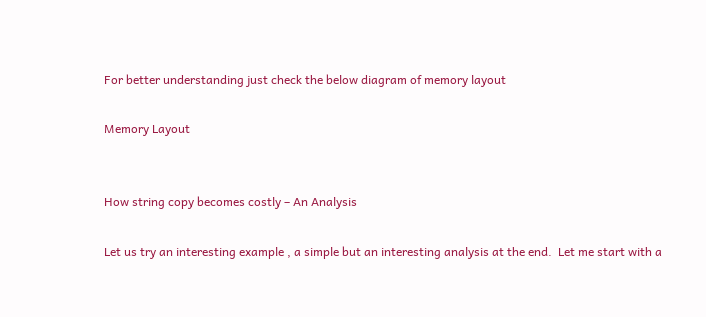For better understanding just check the below diagram of memory layout

Memory Layout


How string copy becomes costly – An Analysis

Let us try an interesting example , a simple but an interesting analysis at the end.  Let me start with a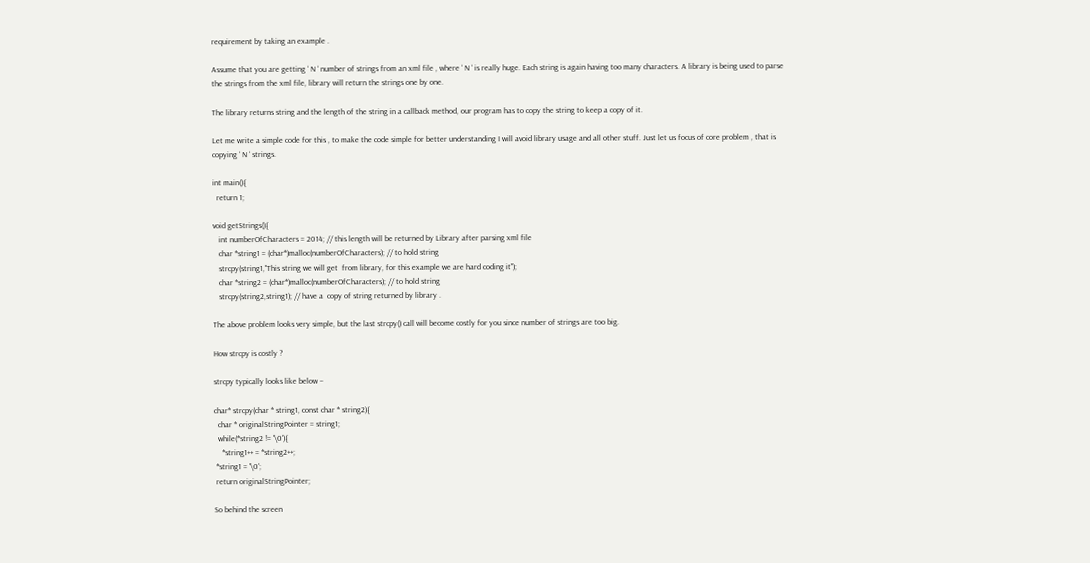requirement by taking an example .

Assume that you are getting ‘ N ‘ number of strings from an xml file , where ‘ N ‘ is really huge. Each string is again having too many characters. A library is being used to parse the strings from the xml file, library will return the strings one by one.

The library returns string and the length of the string in a callback method, our program has to copy the string to keep a copy of it.

Let me write a simple code for this , to make the code simple for better understanding I will avoid library usage and all other stuff. Just let us focus of core problem , that is copying ‘ N ‘ strings.

int main(){
  return 1;

void getStrings(){
   int numberOfCharacters = 2014; // this length will be returned by Library after parsing xml file
   char *string1 = (char*)malloc(numberOfCharacters); // to hold string
   strcpy(string1,"This string we will get  from library, for this example we are hard coding it");
   char *string2 = (char*)malloc(numberOfCharacters); // to hold string
   strcpy(string2,string1); // have a  copy of string returned by library .

The above problem looks very simple, but the last strcpy() call will become costly for you since number of strings are too big.

How strcpy is costly ?

strcpy typically looks like below –

char* strcpy(char * string1, const char * string2){
  char * originalStringPointer = string1;
  while(*string2 != '\0'){
    *string1++ = *string2++;
 *string1 = '\0';
 return originalStringPointer;

So behind the screen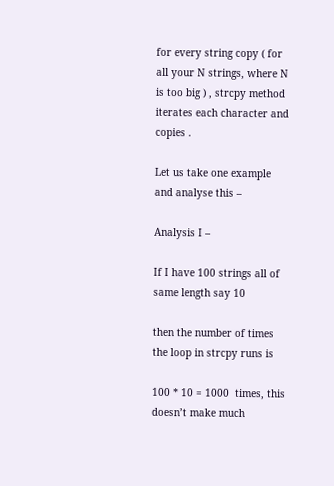for every string copy ( for all your N strings, where N is too big ) , strcpy method iterates each character and copies .

Let us take one example and analyse this –

Analysis I –

If I have 100 strings all of same length say 10

then the number of times the loop in strcpy runs is

100 * 10 = 1000  times, this doesn’t make much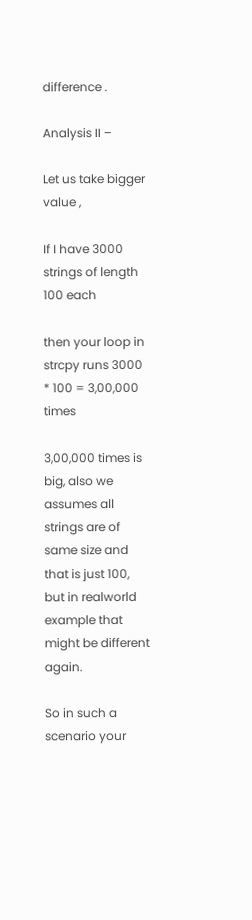difference .

Analysis II –

Let us take bigger value ,

If I have 3000 strings of length 100 each

then your loop in strcpy runs 3000 * 100 = 3,00,000 times

3,00,000 times is big, also we assumes all strings are of same size and that is just 100, but in realworld example that might be different again.

So in such a scenario your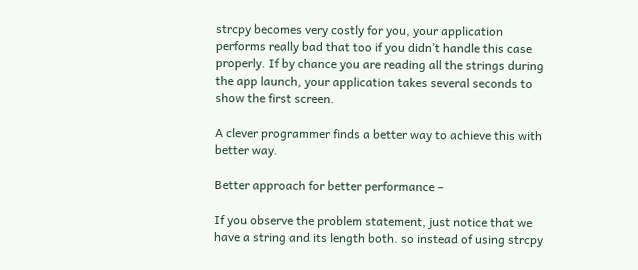strcpy becomes very costly for you, your application performs really bad that too if you didn’t handle this case properly. If by chance you are reading all the strings during the app launch, your application takes several seconds to show the first screen.

A clever programmer finds a better way to achieve this with better way.

Better approach for better performance –

If you observe the problem statement, just notice that we have a string and its length both. so instead of using strcpy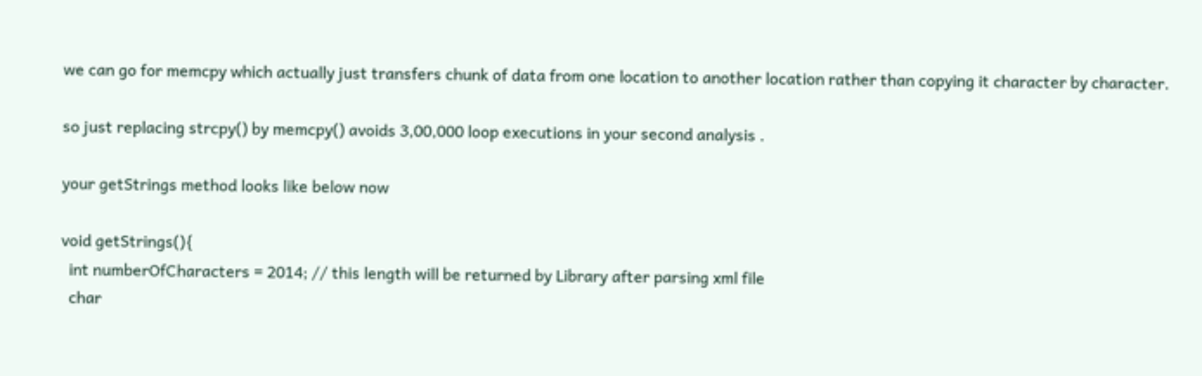we can go for memcpy which actually just transfers chunk of data from one location to another location rather than copying it character by character.

so just replacing strcpy() by memcpy() avoids 3,00,000 loop executions in your second analysis .

your getStrings method looks like below now

void getStrings(){
  int numberOfCharacters = 2014; // this length will be returned by Library after parsing xml file
  char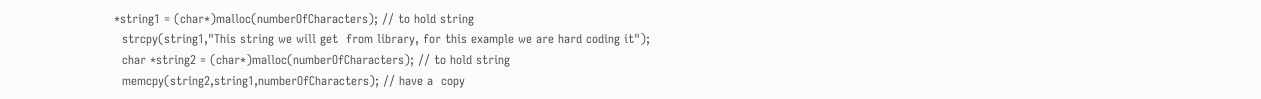*string1 = (char*)malloc(numberOfCharacters); // to hold string
  strcpy(string1,"This string we will get  from library, for this example we are hard coding it");
  char *string2 = (char*)malloc(numberOfCharacters); // to hold string
  memcpy(string2,string1,numberOfCharacters); // have a  copy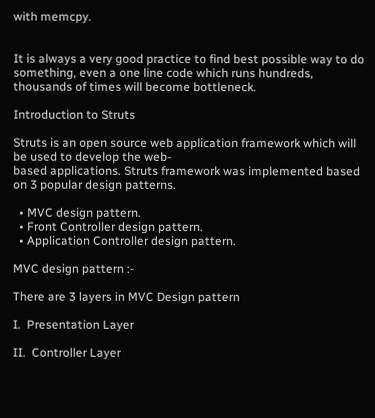with memcpy.


It is always a very good practice to find best possible way to do something, even a one line code which runs hundreds, thousands of times will become bottleneck.

Introduction to Struts

Struts is an open source web application framework which will be used to develop the web-
based applications. Struts framework was implemented based on 3 popular design patterns.

  • MVC design pattern.
  • Front Controller design pattern.
  • Application Controller design pattern.

MVC design pattern :-

There are 3 layers in MVC Design pattern

I.  Presentation Layer

II.  Controller Layer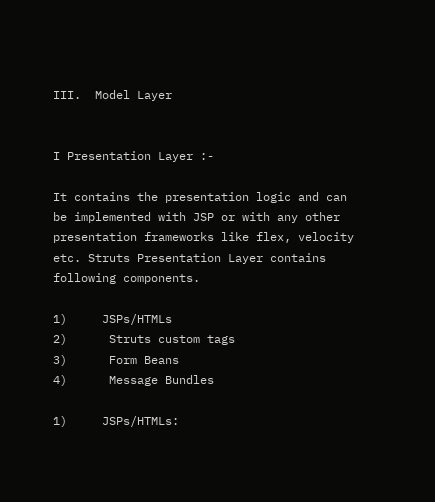III.  Model Layer


I Presentation Layer :-

It contains the presentation logic and can be implemented with JSP or with any other presentation frameworks like flex, velocity etc. Struts Presentation Layer contains following components.

1)     JSPs/HTMLs
2)      Struts custom tags
3)      Form Beans
4)      Message Bundles

1)     JSPs/HTMLs: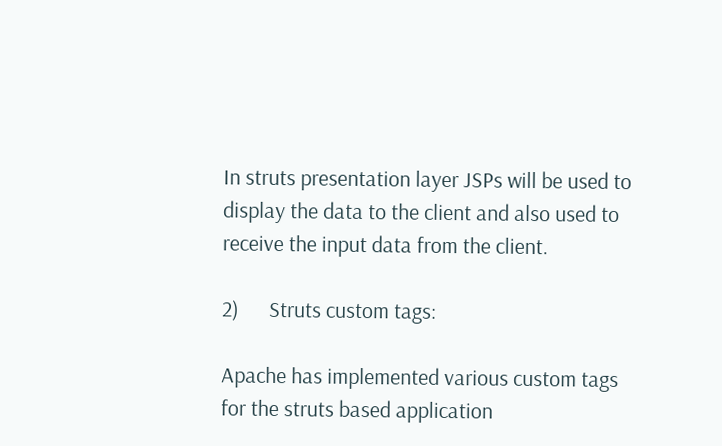In struts presentation layer JSPs will be used to display the data to the client and also used to receive the input data from the client.

2)      Struts custom tags:

Apache has implemented various custom tags for the struts based application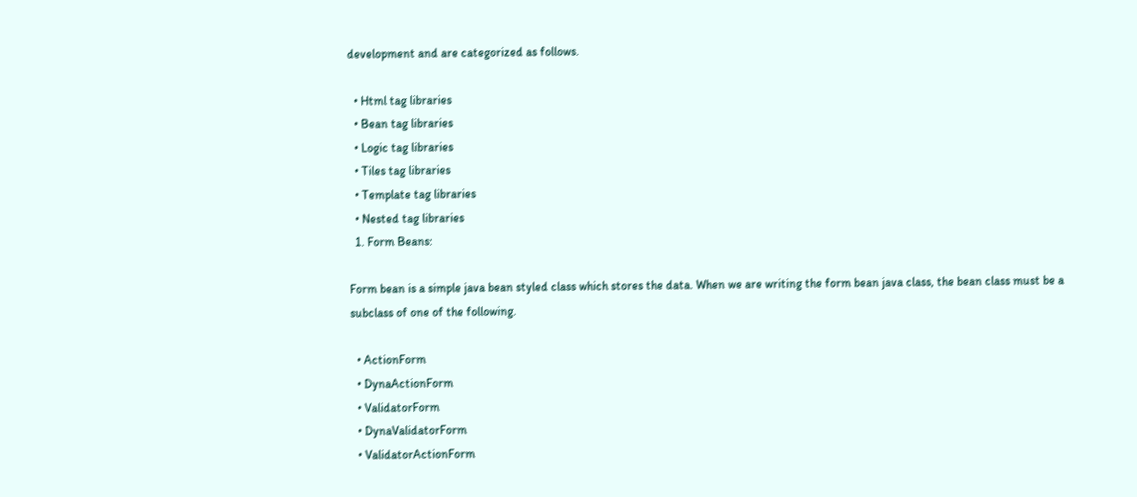development and are categorized as follows.

  • Html tag libraries
  • Bean tag libraries
  • Logic tag libraries
  • Tiles tag libraries
  • Template tag libraries
  • Nested tag libraries
  1. Form Beans:

Form bean is a simple java bean styled class which stores the data. When we are writing the form bean java class, the bean class must be a subclass of one of the following.

  • ActionForm
  • DynaActionForm
  • ValidatorForm
  • DynaValidatorForm
  • ValidatorActionForm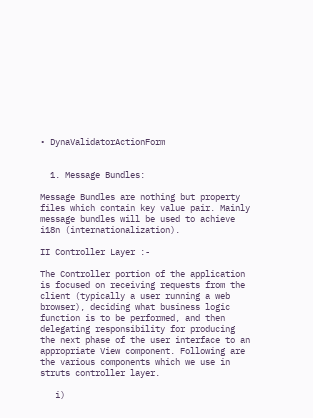• DynaValidatorActionForm


  1. Message Bundles:

Message Bundles are nothing but property files which contain key value pair. Mainly message bundles will be used to achieve i18n (internationalization).

II Controller Layer :-

The Controller portion of the application is focused on receiving requests from the client (typically a user running a web browser), deciding what business logic function is to be performed, and then delegating responsibility for producing the next phase of the user interface to an appropriate View component. Following are the various components which we use in struts controller layer.

   i)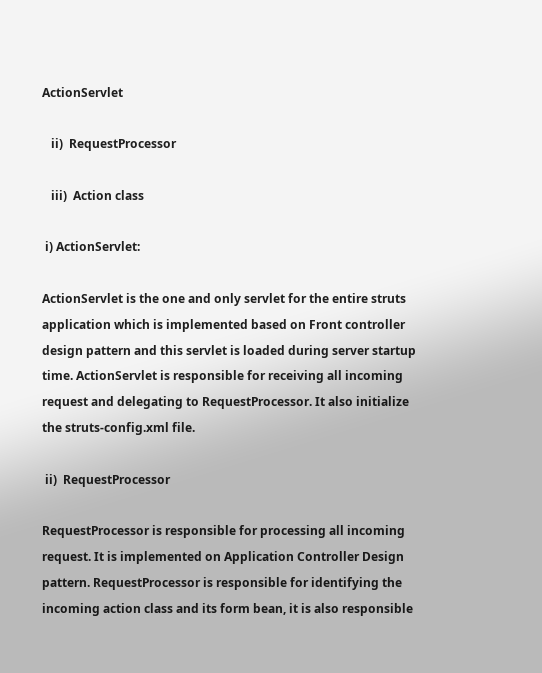ActionServlet

   ii)  RequestProcessor

   iii)  Action class

 i) ActionServlet:

ActionServlet is the one and only servlet for the entire struts application which is implemented based on Front controller design pattern and this servlet is loaded during server startup time. ActionServlet is responsible for receiving all incoming request and delegating to RequestProcessor. It also initialize the struts-config.xml file.

 ii)  RequestProcessor

RequestProcessor is responsible for processing all incoming request. It is implemented on Application Controller Design pattern. RequestProcessor is responsible for identifying the incoming action class and its form bean, it is also responsible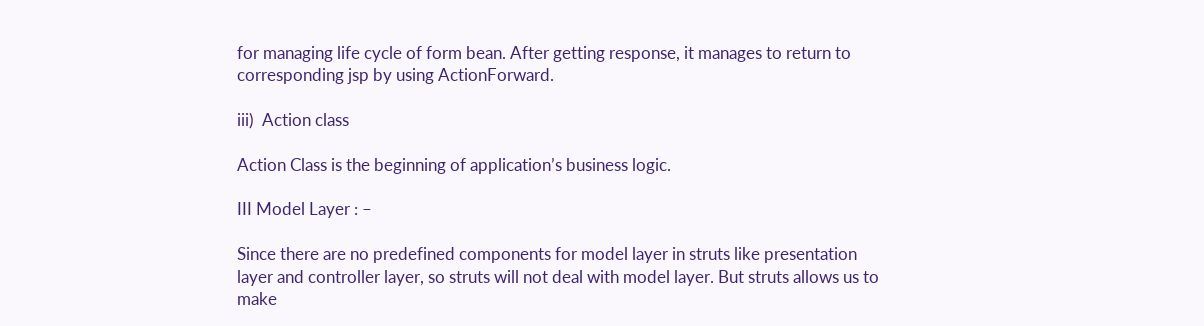for managing life cycle of form bean. After getting response, it manages to return to corresponding jsp by using ActionForward.

iii)  Action class

Action Class is the beginning of application’s business logic.

III Model Layer : –

Since there are no predefined components for model layer in struts like presentation layer and controller layer, so struts will not deal with model layer. But struts allows us to make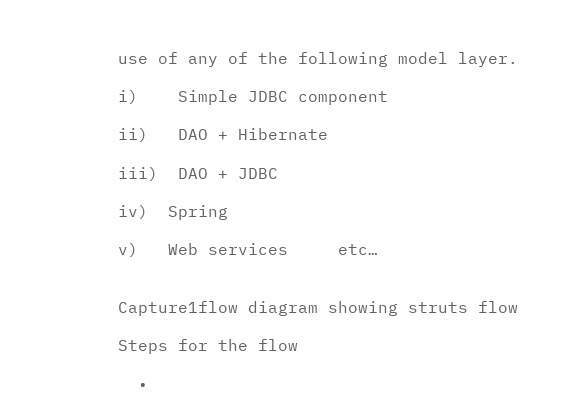use of any of the following model layer.

i)    Simple JDBC component

ii)   DAO + Hibernate

iii)  DAO + JDBC

iv)  Spring

v)   Web services     etc…


Capture1flow diagram showing struts flow

Steps for the flow

  •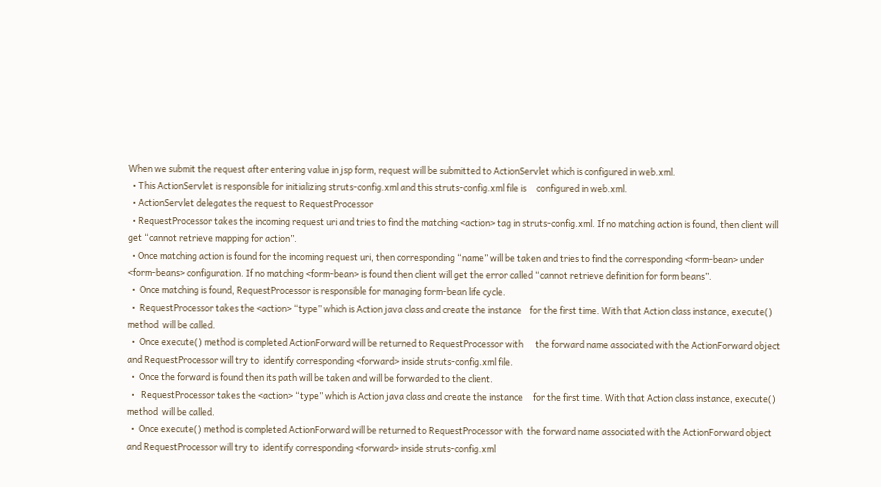When we submit the request after entering value in jsp form, request will be submitted to ActionServlet which is configured in web.xml.
  • This ActionServlet is responsible for initializing struts-config.xml and this struts-config.xml file is     configured in web.xml.
  • ActionServlet delegates the request to RequestProcessor
  • RequestProcessor takes the incoming request uri and tries to find the matching <action> tag in struts-config.xml. If no matching action is found, then client will get “cannot retrieve mapping for action”.
  • Once matching action is found for the incoming request uri, then corresponding “name” will be taken and tries to find the corresponding <form-bean> under <form-beans> configuration. If no matching <form-bean> is found then client will get the error called “cannot retrieve definition for form beans”.
  •  Once matching is found, RequestProcessor is responsible for managing form-bean life cycle.
  •  RequestProcessor takes the <action> “type” which is Action java class and create the instance    for the first time. With that Action class instance, execute() method  will be called.
  •  Once execute() method is completed ActionForward will be returned to RequestProcessor with      the forward name associated with the ActionForward object and RequestProcessor will try to  identify corresponding <forward> inside struts-config.xml file.
  •  Once the forward is found then its path will be taken and will be forwarded to the client.
  •   RequestProcessor takes the <action> “type” which is Action java class and create the instance     for the first time. With that Action class instance, execute() method  will be called.
  •  Once execute() method is completed ActionForward will be returned to RequestProcessor with  the forward name associated with the ActionForward object and RequestProcessor will try to  identify corresponding <forward> inside struts-config.xml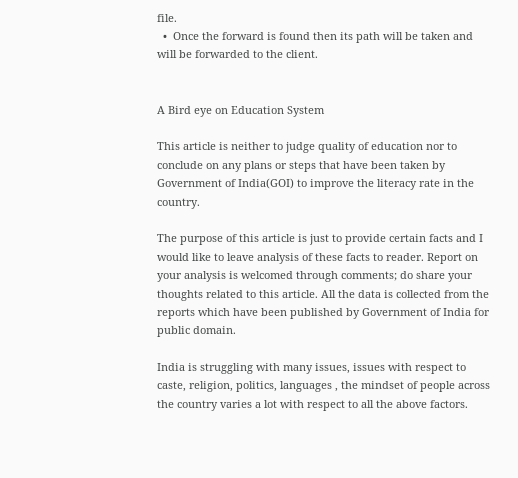file.
  •  Once the forward is found then its path will be taken and will be forwarded to the client.


A Bird eye on Education System

This article is neither to judge quality of education nor to conclude on any plans or steps that have been taken by Government of India(GOI) to improve the literacy rate in the country.

The purpose of this article is just to provide certain facts and I would like to leave analysis of these facts to reader. Report on your analysis is welcomed through comments; do share your thoughts related to this article. All the data is collected from the reports which have been published by Government of India for public domain.

India is struggling with many issues, issues with respect to caste, religion, politics, languages , the mindset of people across the country varies a lot with respect to all the above factors.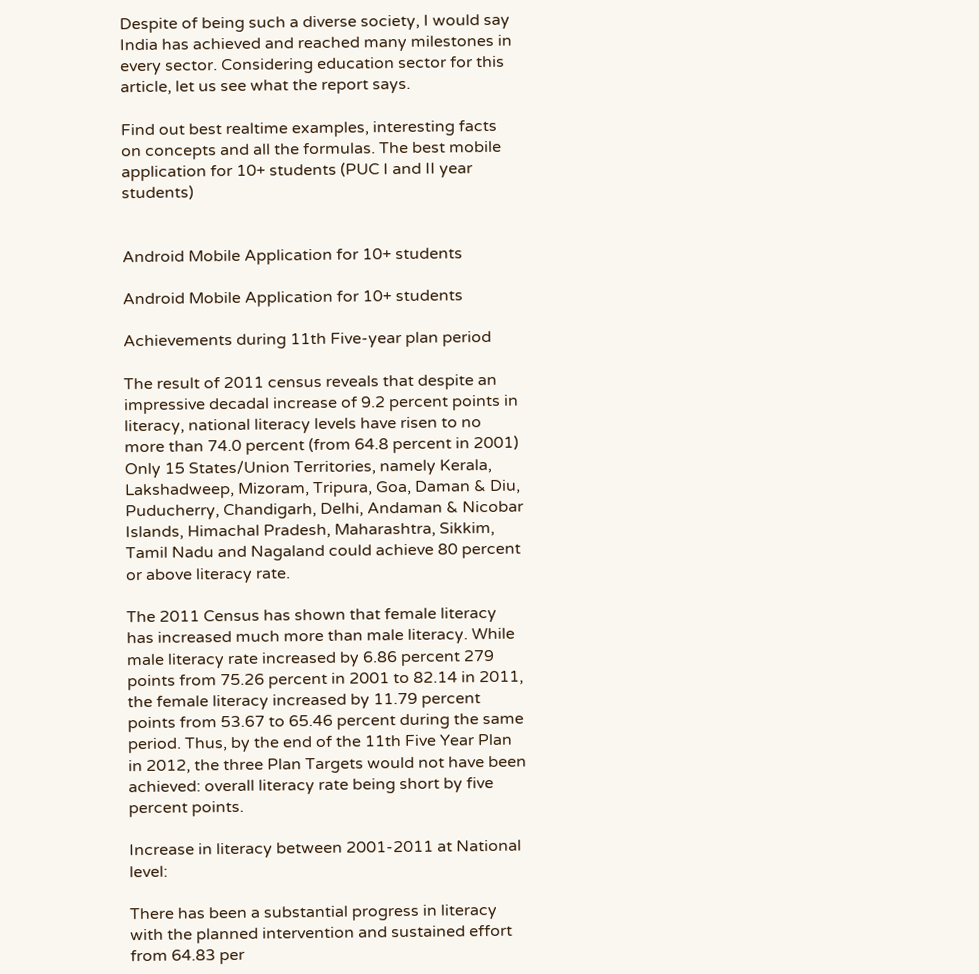Despite of being such a diverse society, I would say India has achieved and reached many milestones in every sector. Considering education sector for this article, let us see what the report says.

Find out best realtime examples, interesting facts on concepts and all the formulas. The best mobile application for 10+ students (PUC I and II year students)


Android Mobile Application for 10+ students

Android Mobile Application for 10+ students

Achievements during 11th Five-year plan period

The result of 2011 census reveals that despite an impressive decadal increase of 9.2 percent points in literacy, national literacy levels have risen to no more than 74.0 percent (from 64.8 percent in 2001) Only 15 States/Union Territories, namely Kerala, Lakshadweep, Mizoram, Tripura, Goa, Daman & Diu, Puducherry, Chandigarh, Delhi, Andaman & Nicobar Islands, Himachal Pradesh, Maharashtra, Sikkim, Tamil Nadu and Nagaland could achieve 80 percent or above literacy rate.

The 2011 Census has shown that female literacy has increased much more than male literacy. While male literacy rate increased by 6.86 percent 279 points from 75.26 percent in 2001 to 82.14 in 2011, the female literacy increased by 11.79 percent points from 53.67 to 65.46 percent during the same period. Thus, by the end of the 11th Five Year Plan in 2012, the three Plan Targets would not have been achieved: overall literacy rate being short by five percent points.

Increase in literacy between 2001-2011 at National level:

There has been a substantial progress in literacy with the planned intervention and sustained effort from 64.83 per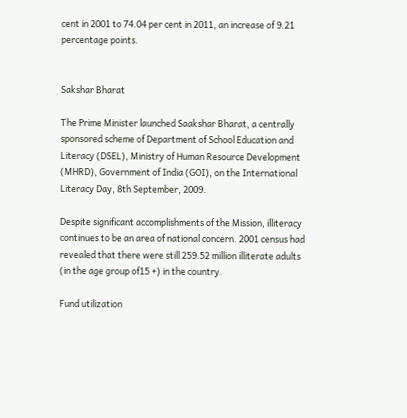cent in 2001 to 74.04 per cent in 2011, an increase of 9.21 percentage points.


Sakshar Bharat

The Prime Minister launched Saakshar Bharat, a centrally sponsored scheme of Department of School Education and Literacy (DSEL), Ministry of Human Resource Development (MHRD), Government of India (GOI), on the International Literacy Day, 8th September, 2009.

Despite significant accomplishments of the Mission, illiteracy continues to be an area of national concern. 2001 census had revealed that there were still 259.52 million illiterate adults (in the age group of15 +) in the country.

Fund utilization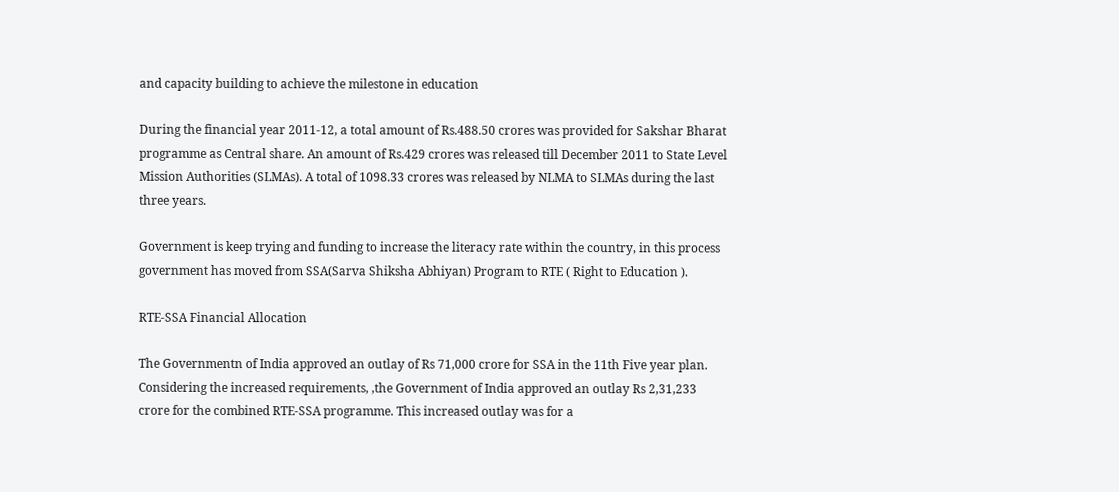and capacity building to achieve the milestone in education

During the financial year 2011-12, a total amount of Rs.488.50 crores was provided for Sakshar Bharat programme as Central share. An amount of Rs.429 crores was released till December 2011 to State Level Mission Authorities (SLMAs). A total of 1098.33 crores was released by NLMA to SLMAs during the last three years.

Government is keep trying and funding to increase the literacy rate within the country, in this process government has moved from SSA(Sarva Shiksha Abhiyan) Program to RTE ( Right to Education ).

RTE-SSA Financial Allocation

The Governmentn of India approved an outlay of Rs 71,000 crore for SSA in the 11th Five year plan. Considering the increased requirements, ,the Government of India approved an outlay Rs 2,31,233 crore for the combined RTE-SSA programme. This increased outlay was for a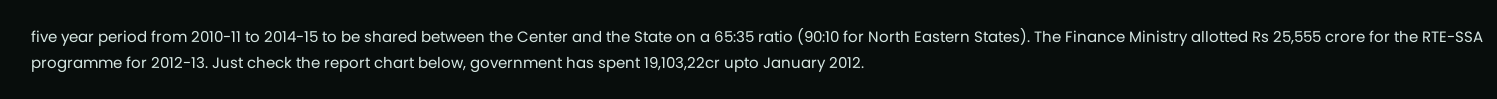five year period from 2010-11 to 2014-15 to be shared between the Center and the State on a 65:35 ratio (90:10 for North Eastern States). The Finance Ministry allotted Rs 25,555 crore for the RTE-SSA programme for 2012-13. Just check the report chart below, government has spent 19,103,22cr upto January 2012.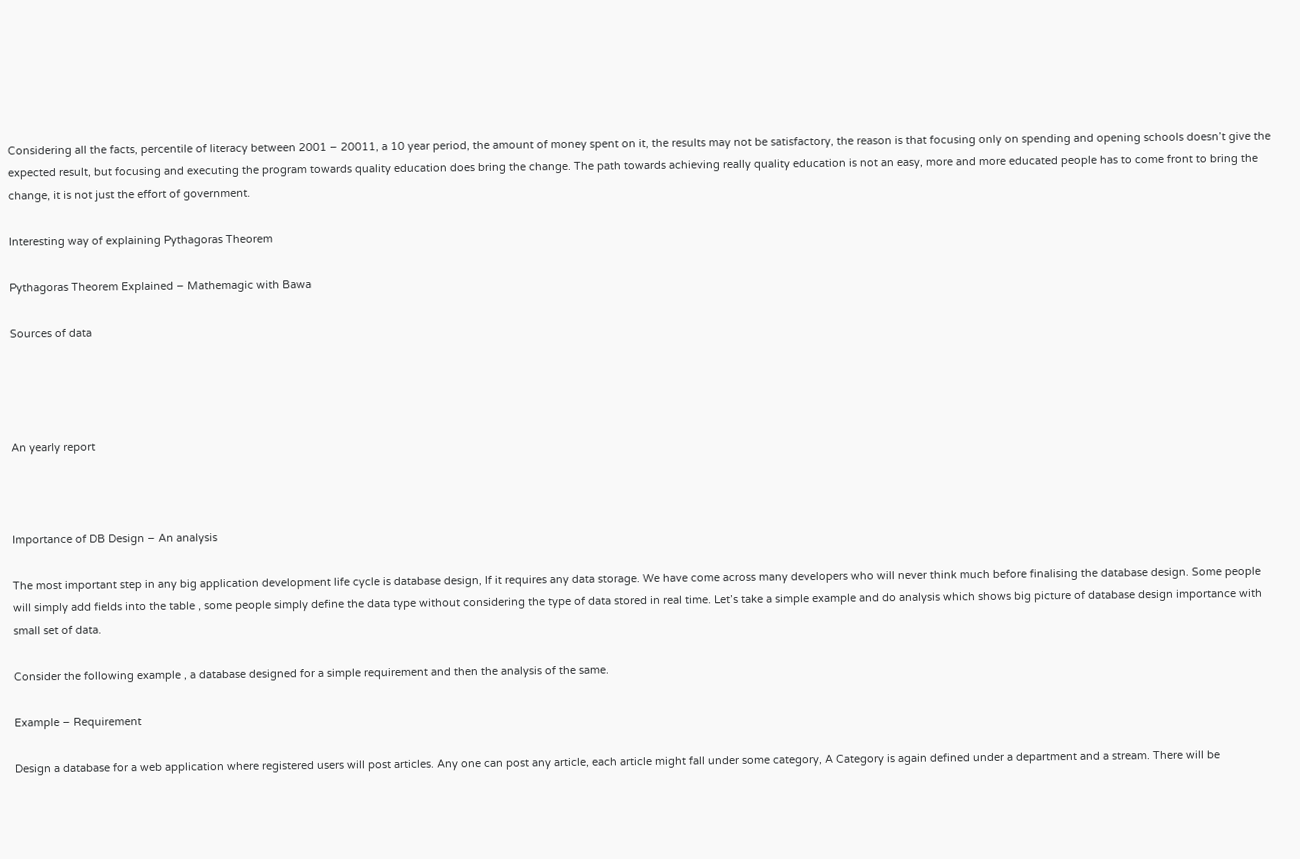Considering all the facts, percentile of literacy between 2001 – 20011, a 10 year period, the amount of money spent on it, the results may not be satisfactory, the reason is that focusing only on spending and opening schools doesn’t give the expected result, but focusing and executing the program towards quality education does bring the change. The path towards achieving really quality education is not an easy, more and more educated people has to come front to bring the change, it is not just the effort of government.

Interesting way of explaining Pythagoras Theorem

Pythagoras Theorem Explained – Mathemagic with Bawa

Sources of data




An yearly report



Importance of DB Design – An analysis

The most important step in any big application development life cycle is database design, If it requires any data storage. We have come across many developers who will never think much before finalising the database design. Some people will simply add fields into the table , some people simply define the data type without considering the type of data stored in real time. Let’s take a simple example and do analysis which shows big picture of database design importance with small set of data.

Consider the following example , a database designed for a simple requirement and then the analysis of the same.

Example – Requirement

Design a database for a web application where registered users will post articles. Any one can post any article, each article might fall under some category, A Category is again defined under a department and a stream. There will be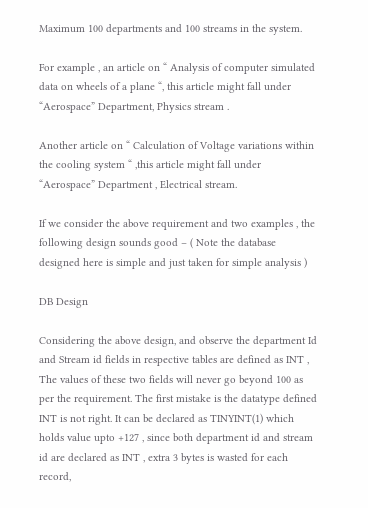Maximum 100 departments and 100 streams in the system.

For example , an article on “ Analysis of computer simulated data on wheels of a plane “, this article might fall under “Aerospace” Department, Physics stream .

Another article on “ Calculation of Voltage variations within the cooling system “ ,this article might fall under “Aerospace” Department , Electrical stream.

If we consider the above requirement and two examples , the following design sounds good – ( Note the database designed here is simple and just taken for simple analysis )

DB Design

Considering the above design, and observe the department Id and Stream id fields in respective tables are defined as INT ,  The values of these two fields will never go beyond 100 as per the requirement. The first mistake is the datatype defined INT is not right. It can be declared as TINYINT(1) which holds value upto +127 , since both department id and stream id are declared as INT , extra 3 bytes is wasted for each record,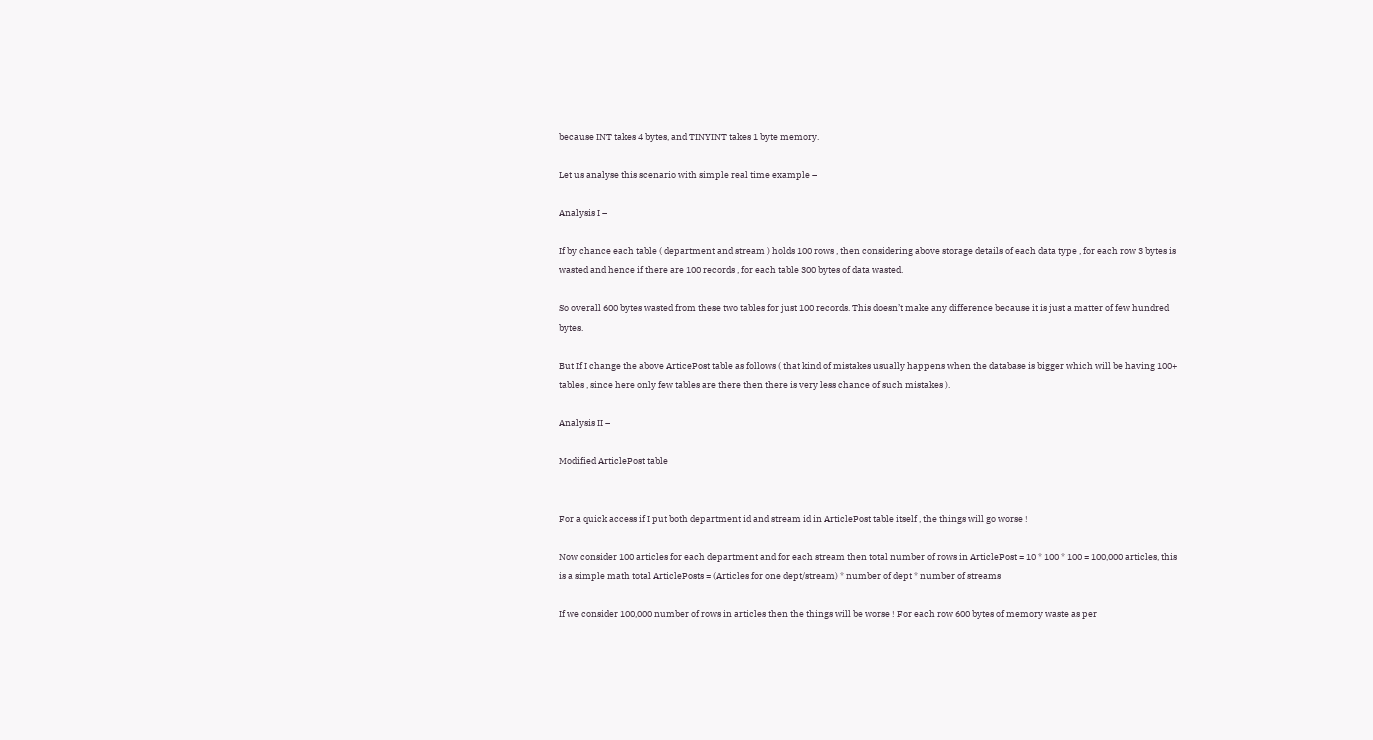because INT takes 4 bytes, and TINYINT takes 1 byte memory.

Let us analyse this scenario with simple real time example –

Analysis I –

If by chance each table ( department and stream ) holds 100 rows , then considering above storage details of each data type , for each row 3 bytes is wasted and hence if there are 100 records , for each table 300 bytes of data wasted.

So overall 600 bytes wasted from these two tables for just 100 records. This doesn’t make any difference because it is just a matter of few hundred bytes.

But If I change the above ArticePost table as follows ( that kind of mistakes usually happens when the database is bigger which will be having 100+ tables , since here only few tables are there then there is very less chance of such mistakes ).

Analysis II –

Modified ArticlePost table


For a quick access if I put both department id and stream id in ArticlePost table itself , the things will go worse !

Now consider 100 articles for each department and for each stream then total number of rows in ArticlePost = 10 * 100 * 100 = 100,000 articles, this is a simple math total ArticlePosts = (Articles for one dept/stream) * number of dept * number of streams

If we consider 100,000 number of rows in articles then the things will be worse ! For each row 600 bytes of memory waste as per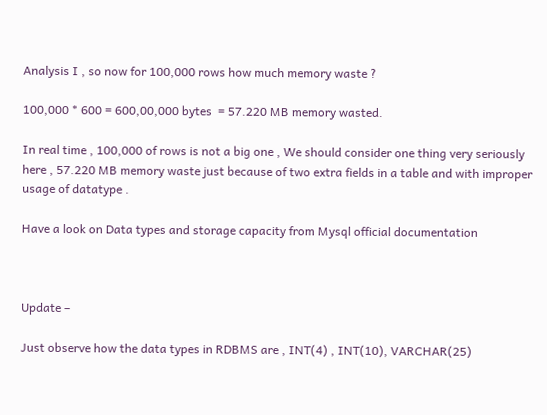Analysis I , so now for 100,000 rows how much memory waste ?

100,000 * 600 = 600,00,000 bytes  = 57.220 MB memory wasted.

In real time , 100,000 of rows is not a big one , We should consider one thing very seriously here , 57.220 MB memory waste just because of two extra fields in a table and with improper usage of datatype .

Have a look on Data types and storage capacity from Mysql official documentation



Update –

Just observe how the data types in RDBMS are , INT(4) , INT(10), VARCHAR(25)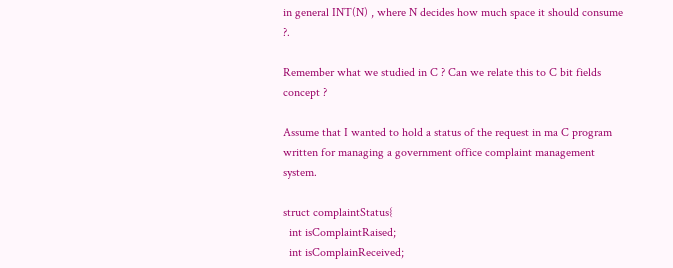in general INT(N) , where N decides how much space it should consume ?.

Remember what we studied in C ? Can we relate this to C bit fields concept ?

Assume that I wanted to hold a status of the request in ma C program written for managing a government office complaint management system.

struct complaintStatus{
  int isComplaintRaised;
  int isComplainReceived;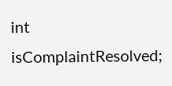int isComplaintResolved;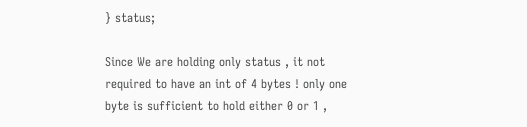} status;

Since We are holding only status , it not required to have an int of 4 bytes ! only one byte is sufficient to hold either 0 or 1 ,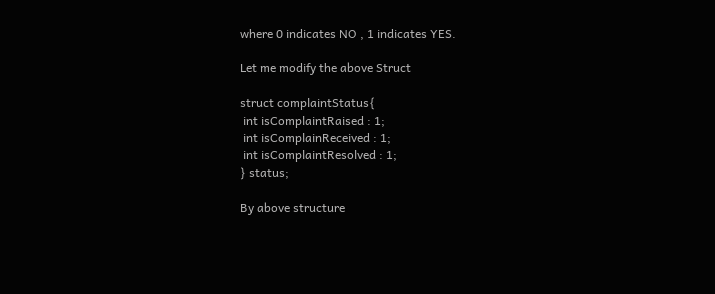where 0 indicates NO , 1 indicates YES.

Let me modify the above Struct

struct complaintStatus{
 int isComplaintRaised : 1;
 int isComplainReceived : 1;
 int isComplaintResolved : 1;
} status;

By above structure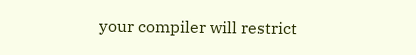your compiler will restrict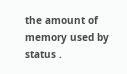the amount of memory used by status .